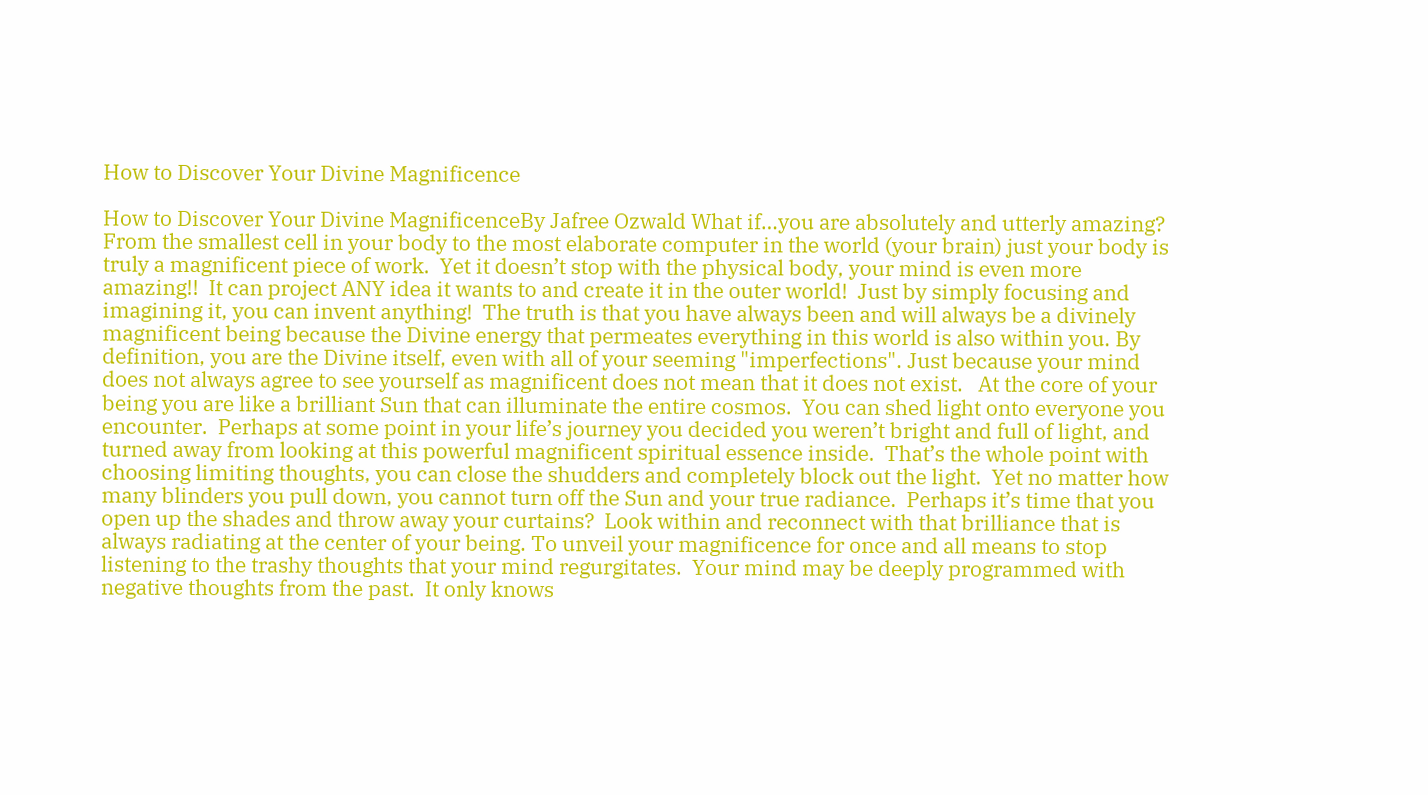How to Discover Your Divine Magnificence

How to Discover Your Divine MagnificenceBy Jafree Ozwald What if…you are absolutely and utterly amazing?  From the smallest cell in your body to the most elaborate computer in the world (your brain) just your body is truly a magnificent piece of work.  Yet it doesn’t stop with the physical body, your mind is even more amazing!!  It can project ANY idea it wants to and create it in the outer world!  Just by simply focusing and imagining it, you can invent anything!  The truth is that you have always been and will always be a divinely magnificent being because the Divine energy that permeates everything in this world is also within you. By definition, you are the Divine itself, even with all of your seeming "imperfections". Just because your mind does not always agree to see yourself as magnificent does not mean that it does not exist.   At the core of your being you are like a brilliant Sun that can illuminate the entire cosmos.  You can shed light onto everyone you encounter.  Perhaps at some point in your life’s journey you decided you weren’t bright and full of light, and turned away from looking at this powerful magnificent spiritual essence inside.  That’s the whole point with choosing limiting thoughts, you can close the shudders and completely block out the light.  Yet no matter how many blinders you pull down, you cannot turn off the Sun and your true radiance.  Perhaps it’s time that you open up the shades and throw away your curtains?  Look within and reconnect with that brilliance that is always radiating at the center of your being. To unveil your magnificence for once and all means to stop listening to the trashy thoughts that your mind regurgitates.  Your mind may be deeply programmed with negative thoughts from the past.  It only knows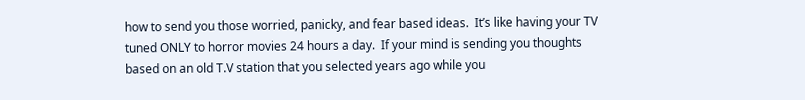how to send you those worried, panicky, and fear based ideas.  It’s like having your TV tuned ONLY to horror movies 24 hours a day.  If your mind is sending you thoughts based on an old T.V station that you selected years ago while you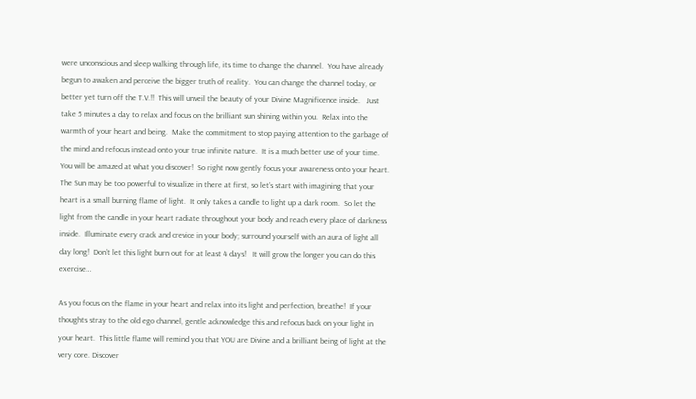were unconscious and sleep walking through life, its time to change the channel.  You have already begun to awaken and perceive the bigger truth of reality.  You can change the channel today, or better yet turn off the T.V.!!  This will unveil the beauty of your Divine Magnificence inside.   Just take 5 minutes a day to relax and focus on the brilliant sun shining within you.  Relax into the warmth of your heart and being.  Make the commitment to stop paying attention to the garbage of the mind and refocus instead onto your true infinite nature.  It is a much better use of your time.  You will be amazed at what you discover!  So right now gently focus your awareness onto your heart.  The Sun may be too powerful to visualize in there at first, so let’s start with imagining that your heart is a small burning flame of light.  It only takes a candle to light up a dark room.  So let the light from the candle in your heart radiate throughout your body and reach every place of darkness inside.  Illuminate every crack and crevice in your body; surround yourself with an aura of light all day long!  Don’t let this light burn out for at least 4 days!   It will grow the longer you can do this exercise…

As you focus on the flame in your heart and relax into its light and perfection, breathe!  If your thoughts stray to the old ego channel, gentle acknowledge this and refocus back on your light in your heart.  This little flame will remind you that YOU are Divine and a brilliant being of light at the very core. Discover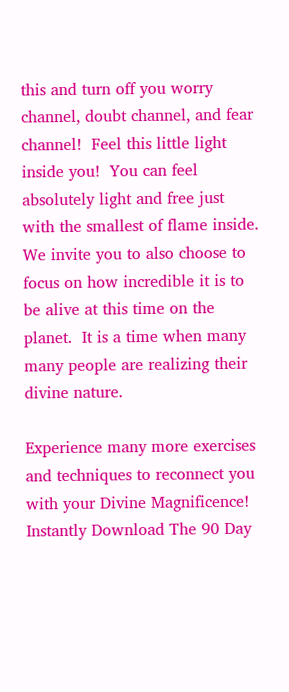this and turn off you worry channel, doubt channel, and fear channel!  Feel this little light inside you!  You can feel absolutely light and free just with the smallest of flame inside.  We invite you to also choose to focus on how incredible it is to be alive at this time on the planet.  It is a time when many many people are realizing their divine nature.

Experience many more exercises and techniques to reconnect you with your Divine Magnificence!  Instantly Download The 90 Day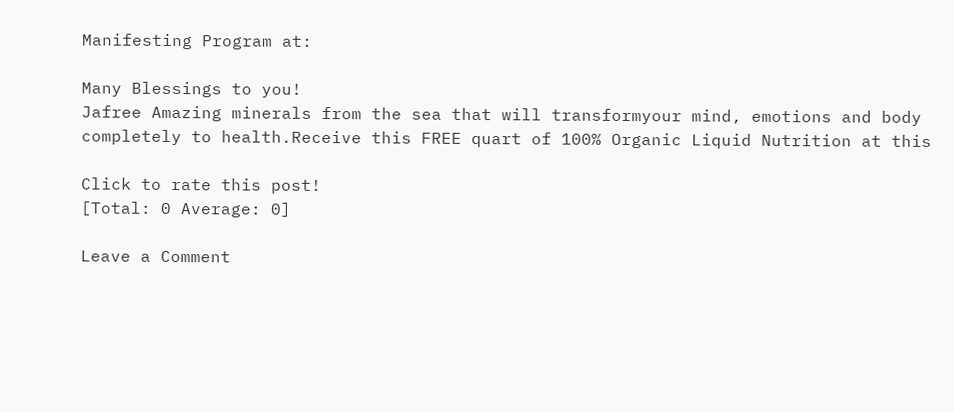Manifesting Program at:

Many Blessings to you!
Jafree Amazing minerals from the sea that will transformyour mind, emotions and body completely to health.Receive this FREE quart of 100% Organic Liquid Nutrition at this

Click to rate this post!
[Total: 0 Average: 0]

Leave a Comment